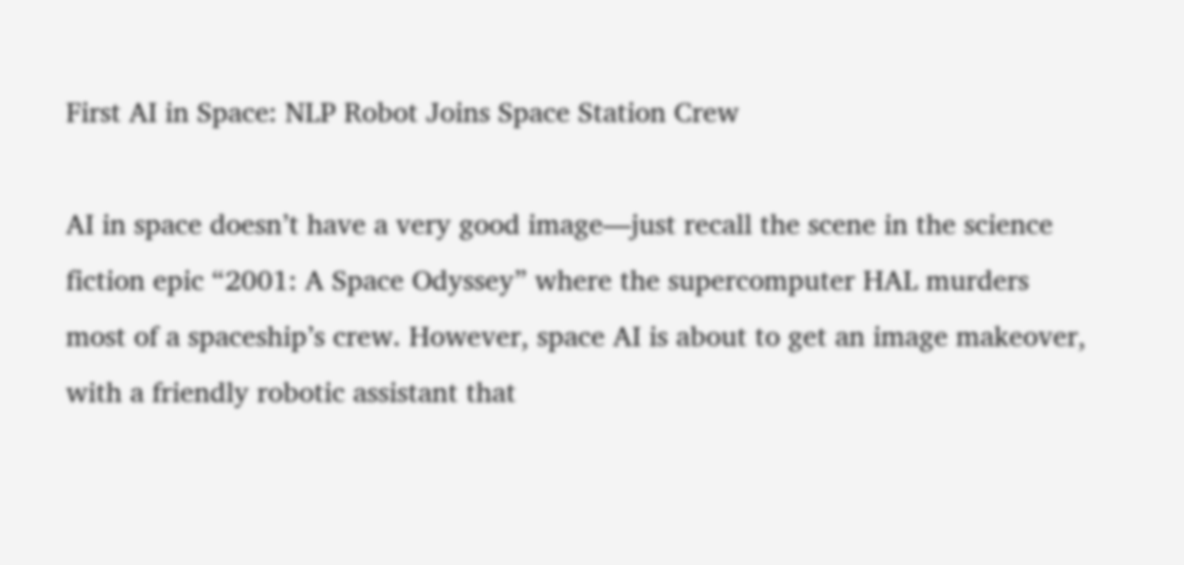First AI in Space: NLP Robot Joins Space Station Crew

AI in space doesn’t have a very good image—just recall the scene in the science fiction epic “2001: A Space Odyssey” where the supercomputer HAL murders most of a spaceship’s crew. However, space AI is about to get an image makeover, with a friendly robotic assistant that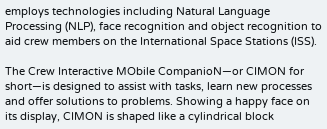employs technologies including Natural Language Processing (NLP), face recognition and object recognition to aid crew members on the International Space Stations (ISS).

The Crew Interactive MObile CompanioN—or CIMON for short—is designed to assist with tasks, learn new processes and offer solutions to problems. Showing a happy face on its display, CIMON is shaped like a cylindrical block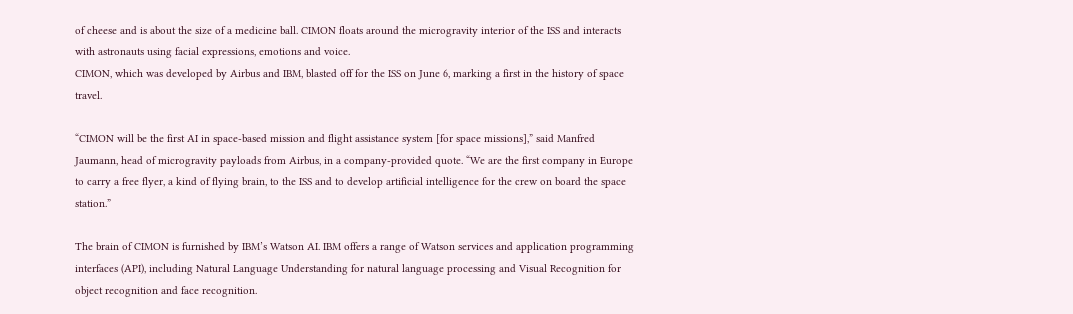of cheese and is about the size of a medicine ball. CIMON floats around the microgravity interior of the ISS and interacts with astronauts using facial expressions, emotions and voice.
CIMON, which was developed by Airbus and IBM, blasted off for the ISS on June 6, marking a first in the history of space travel.

“CIMON will be the first AI in space-based mission and flight assistance system [for space missions],” said Manfred Jaumann, head of microgravity payloads from Airbus, in a company-provided quote. “We are the first company in Europe to carry a free flyer, a kind of flying brain, to the ISS and to develop artificial intelligence for the crew on board the space station.”

The brain of CIMON is furnished by IBM’s Watson AI. IBM offers a range of Watson services and application programming interfaces (API), including Natural Language Understanding for natural language processing and Visual Recognition for object recognition and face recognition.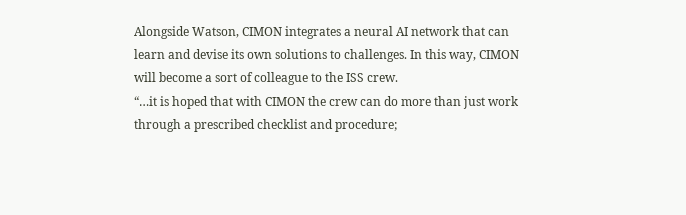Alongside Watson, CIMON integrates a neural AI network that can learn and devise its own solutions to challenges. In this way, CIMON will become a sort of colleague to the ISS crew.
“…it is hoped that with CIMON the crew can do more than just work through a prescribed checklist and procedure;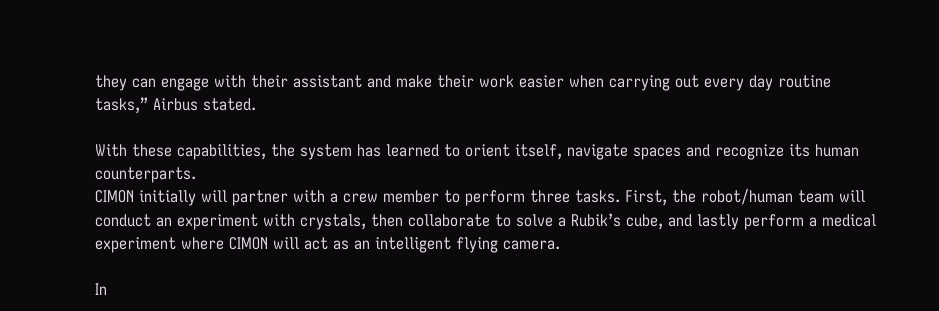they can engage with their assistant and make their work easier when carrying out every day routine tasks,” Airbus stated.

With these capabilities, the system has learned to orient itself, navigate spaces and recognize its human counterparts.
CIMON initially will partner with a crew member to perform three tasks. First, the robot/human team will conduct an experiment with crystals, then collaborate to solve a Rubik’s cube, and lastly perform a medical experiment where CIMON will act as an intelligent flying camera.

In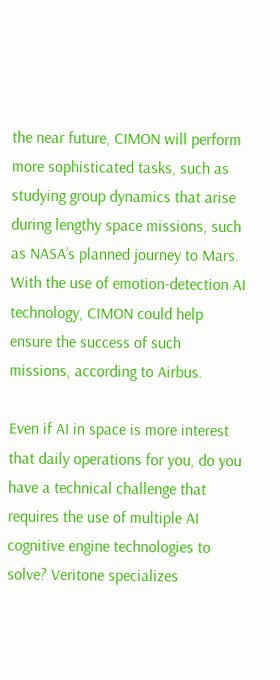the near future, CIMON will perform more sophisticated tasks, such as studying group dynamics that arise during lengthy space missions, such as NASA’s planned journey to Mars. With the use of emotion-detection AI technology, CIMON could help ensure the success of such missions, according to Airbus.

Even if AI in space is more interest that daily operations for you, do you have a technical challenge that requires the use of multiple AI cognitive engine technologies to solve? Veritone specializes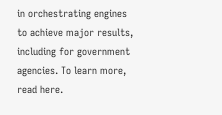in orchestrating engines to achieve major results, including for government agencies. To learn more, read here.